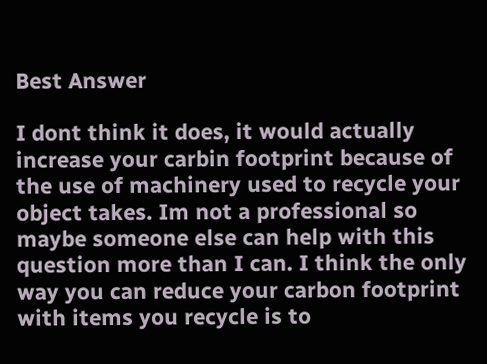Best Answer

I dont think it does, it would actually increase your carbin footprint because of the use of machinery used to recycle your object takes. Im not a professional so maybe someone else can help with this question more than I can. I think the only way you can reduce your carbon footprint with items you recycle is to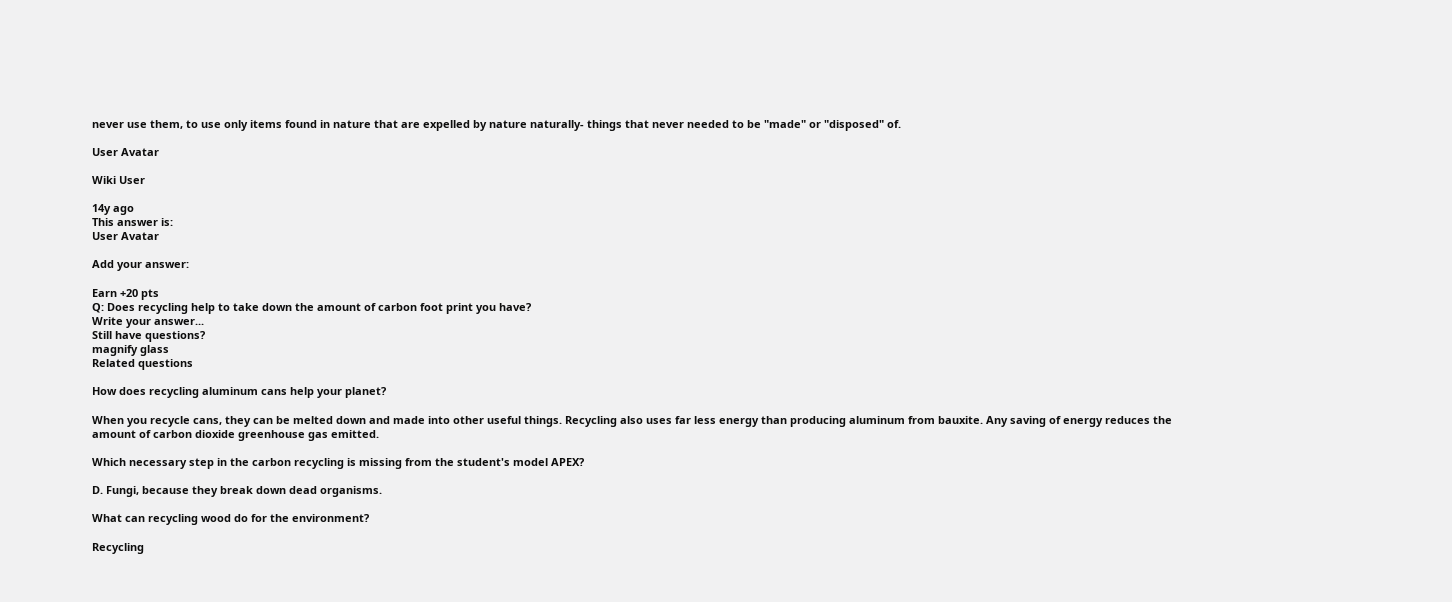never use them, to use only items found in nature that are expelled by nature naturally- things that never needed to be "made" or "disposed" of.

User Avatar

Wiki User

14y ago
This answer is:
User Avatar

Add your answer:

Earn +20 pts
Q: Does recycling help to take down the amount of carbon foot print you have?
Write your answer...
Still have questions?
magnify glass
Related questions

How does recycling aluminum cans help your planet?

When you recycle cans, they can be melted down and made into other useful things. Recycling also uses far less energy than producing aluminum from bauxite. Any saving of energy reduces the amount of carbon dioxide greenhouse gas emitted.

Which necessary step in the carbon recycling is missing from the student's model APEX?

D. Fungi, because they break down dead organisms.

What can recycling wood do for the environment?

Recycling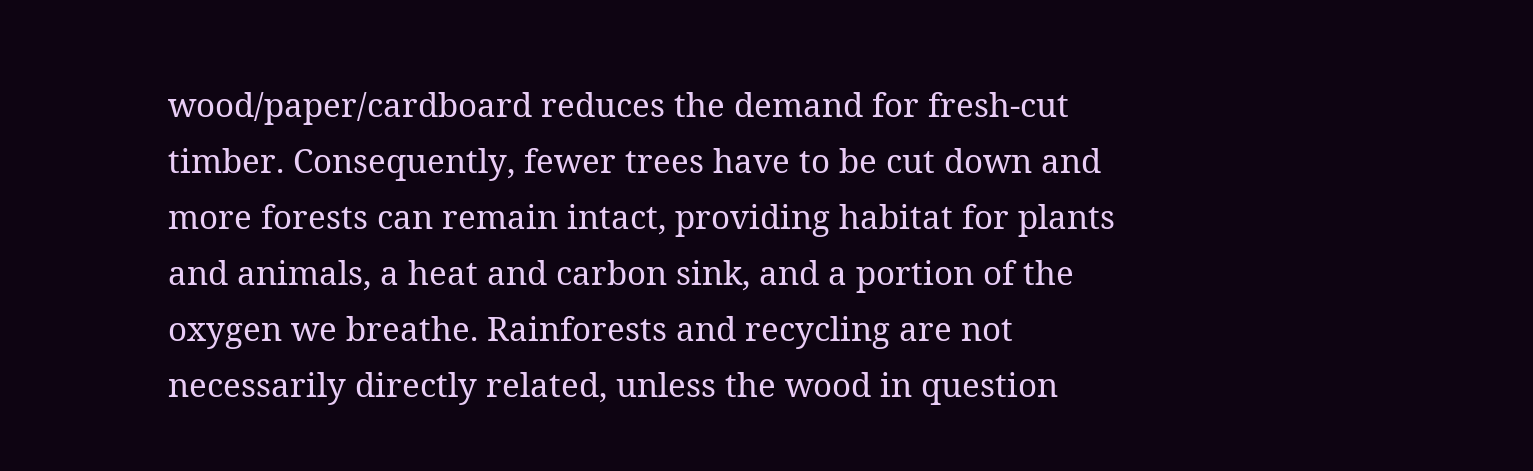wood/paper/cardboard reduces the demand for fresh-cut timber. Consequently, fewer trees have to be cut down and more forests can remain intact, providing habitat for plants and animals, a heat and carbon sink, and a portion of the oxygen we breathe. Rainforests and recycling are not necessarily directly related, unless the wood in question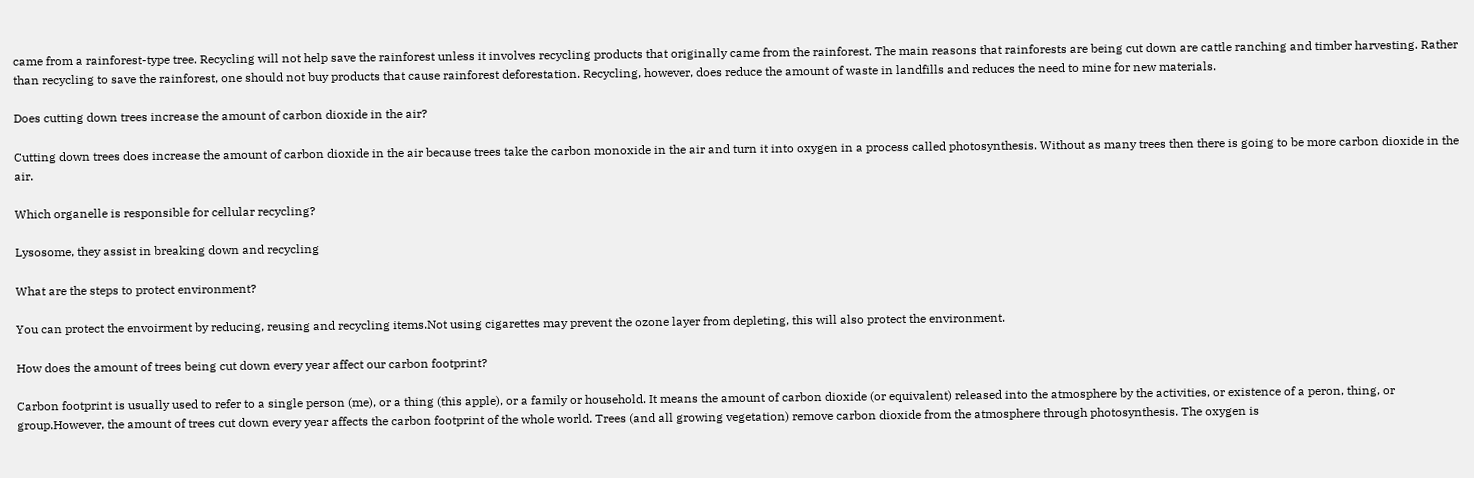came from a rainforest-type tree. Recycling will not help save the rainforest unless it involves recycling products that originally came from the rainforest. The main reasons that rainforests are being cut down are cattle ranching and timber harvesting. Rather than recycling to save the rainforest, one should not buy products that cause rainforest deforestation. Recycling, however, does reduce the amount of waste in landfills and reduces the need to mine for new materials.

Does cutting down trees increase the amount of carbon dioxide in the air?

Cutting down trees does increase the amount of carbon dioxide in the air because trees take the carbon monoxide in the air and turn it into oxygen in a process called photosynthesis. Without as many trees then there is going to be more carbon dioxide in the air.

Which organelle is responsible for cellular recycling?

Lysosome, they assist in breaking down and recycling

What are the steps to protect environment?

You can protect the envoirment by reducing, reusing and recycling items.Not using cigarettes may prevent the ozone layer from depleting, this will also protect the environment.

How does the amount of trees being cut down every year affect our carbon footprint?

Carbon footprint is usually used to refer to a single person (me), or a thing (this apple), or a family or household. It means the amount of carbon dioxide (or equivalent) released into the atmosphere by the activities, or existence of a peron, thing, or group.However, the amount of trees cut down every year affects the carbon footprint of the whole world. Trees (and all growing vegetation) remove carbon dioxide from the atmosphere through photosynthesis. The oxygen is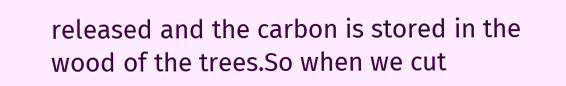released and the carbon is stored in the wood of the trees.So when we cut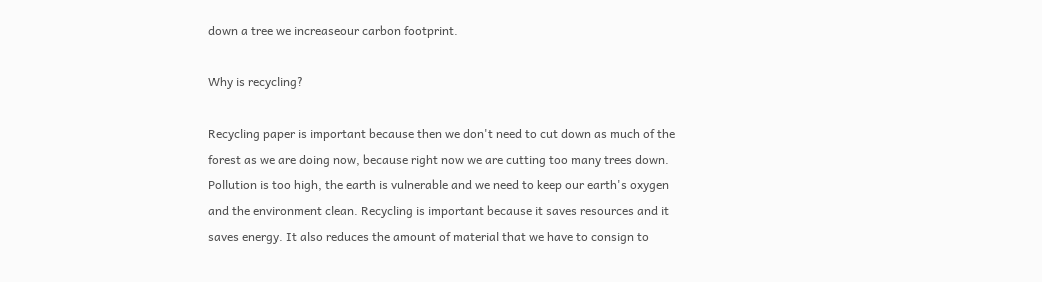down a tree we increaseour carbon footprint.

Why is recycling?

Recycling paper is important because then we don't need to cut down as much of the forest as we are doing now, because right now we are cutting too many trees down. Pollution is too high, the earth is vulnerable and we need to keep our earth's oxygen and the environment clean. Recycling is important because it saves resources and it saves energy. It also reduces the amount of material that we have to consign to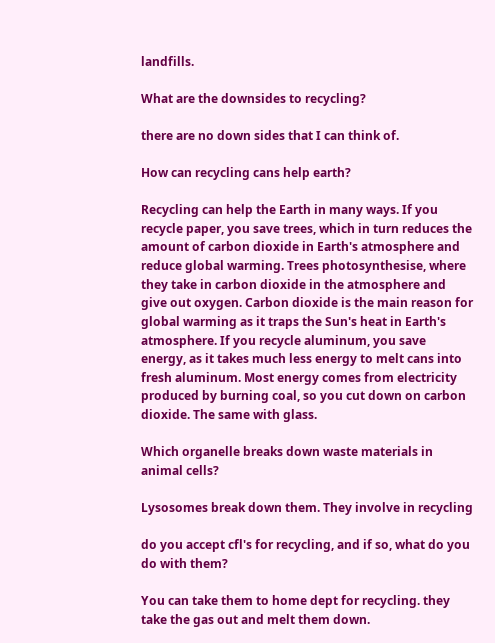landfills.

What are the downsides to recycling?

there are no down sides that I can think of.

How can recycling cans help earth?

Recycling can help the Earth in many ways. If you recycle paper, you save trees, which in turn reduces the amount of carbon dioxide in Earth's atmosphere and reduce global warming. Trees photosynthesise, where they take in carbon dioxide in the atmosphere and give out oxygen. Carbon dioxide is the main reason for global warming as it traps the Sun's heat in Earth's atmosphere. If you recycle aluminum, you save energy, as it takes much less energy to melt cans into fresh aluminum. Most energy comes from electricity produced by burning coal, so you cut down on carbon dioxide. The same with glass.

Which organelle breaks down waste materials in animal cells?

Lysosomes break down them. They involve in recycling

do you accept cfl's for recycling, and if so, what do you do with them?

You can take them to home dept for recycling. they take the gas out and melt them down.